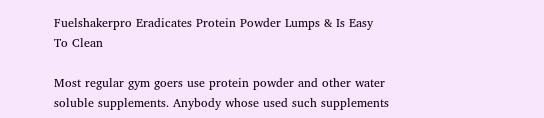Fuelshakerpro Eradicates Protein Powder Lumps & Is Easy To Clean

Most regular gym goers use protein powder and other water soluble supplements. Anybody whose used such supplements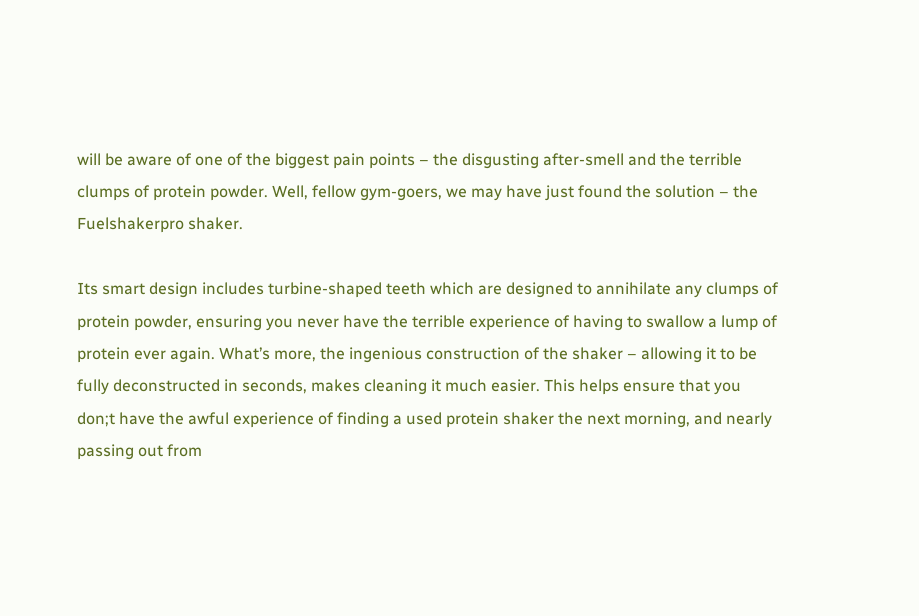will be aware of one of the biggest pain points – the disgusting after-smell and the terrible clumps of protein powder. Well, fellow gym-goers, we may have just found the solution – the Fuelshakerpro shaker.

Its smart design includes turbine-shaped teeth which are designed to annihilate any clumps of protein powder, ensuring you never have the terrible experience of having to swallow a lump of protein ever again. What’s more, the ingenious construction of the shaker – allowing it to be fully deconstructed in seconds, makes cleaning it much easier. This helps ensure that you don;t have the awful experience of finding a used protein shaker the next morning, and nearly passing out from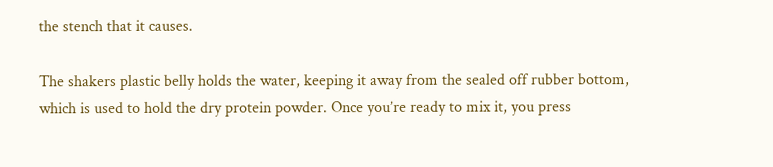the stench that it causes.

The shakers plastic belly holds the water, keeping it away from the sealed off rubber bottom, which is used to hold the dry protein powder. Once you’re ready to mix it, you press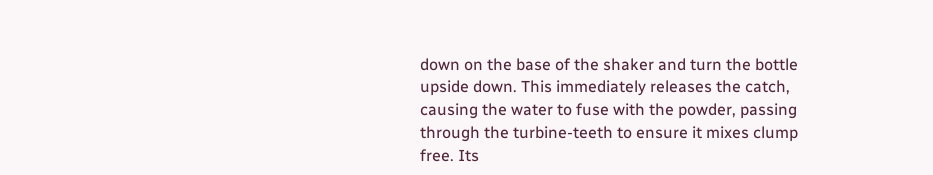down on the base of the shaker and turn the bottle upside down. This immediately releases the catch, causing the water to fuse with the powder, passing through the turbine-teeth to ensure it mixes clump free. Its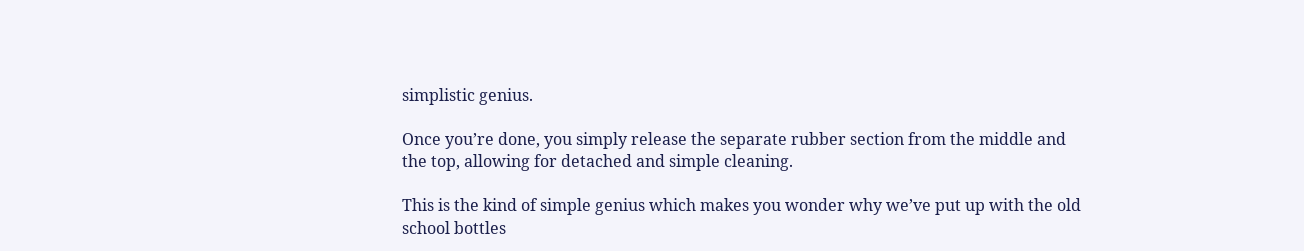simplistic genius.

Once you’re done, you simply release the separate rubber section from the middle and the top, allowing for detached and simple cleaning.

This is the kind of simple genius which makes you wonder why we’ve put up with the old school bottles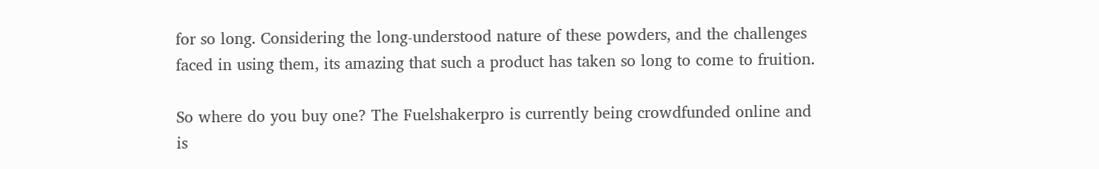for so long. Considering the long-understood nature of these powders, and the challenges faced in using them, its amazing that such a product has taken so long to come to fruition.

So where do you buy one? The Fuelshakerpro is currently being crowdfunded online and is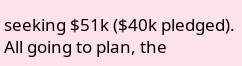seeking $51k ($40k pledged). All going to plan, the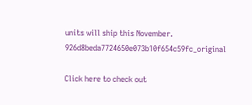units will ship this November. 926d8beda7724650e073b10f654c59fc_original

Click here to check out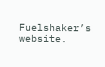Fuelshaker’s website.